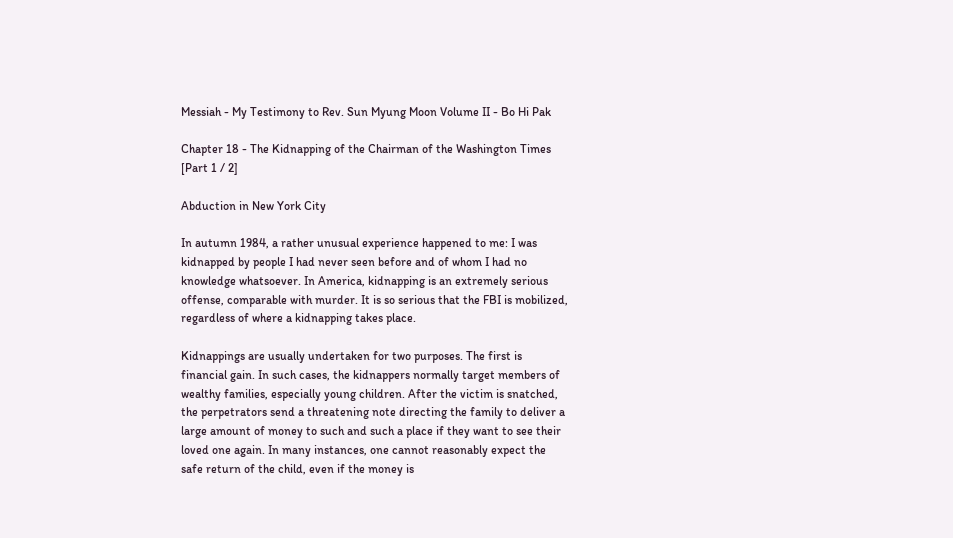Messiah - My Testimony to Rev. Sun Myung Moon Volume II - Bo Hi Pak

Chapter 18 - The Kidnapping of the Chairman of the Washington Times [Part 1 / 2]

Abduction in New York City

In autumn 1984, a rather unusual experience happened to me: I was kidnapped by people I had never seen before and of whom I had no knowledge whatsoever. In America, kidnapping is an extremely serious offense, comparable with murder. It is so serious that the FBI is mobilized, regardless of where a kidnapping takes place.

Kidnappings are usually undertaken for two purposes. The first is financial gain. In such cases, the kidnappers normally target members of wealthy families, especially young children. After the victim is snatched, the perpetrators send a threatening note directing the family to deliver a large amount of money to such and such a place if they want to see their loved one again. In many instances, one cannot reasonably expect the safe return of the child, even if the money is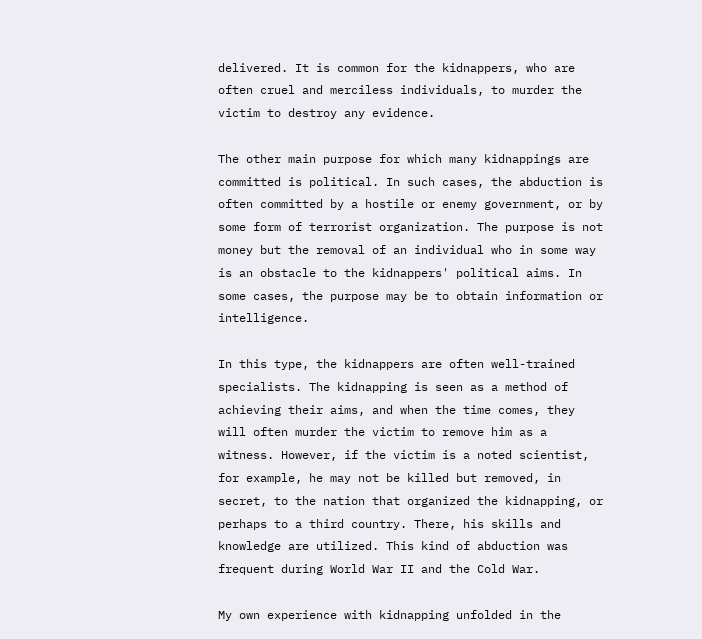delivered. It is common for the kidnappers, who are often cruel and merciless individuals, to murder the victim to destroy any evidence.

The other main purpose for which many kidnappings are committed is political. In such cases, the abduction is often committed by a hostile or enemy government, or by some form of terrorist organization. The purpose is not money but the removal of an individual who in some way is an obstacle to the kidnappers' political aims. In some cases, the purpose may be to obtain information or intelligence.

In this type, the kidnappers are often well-trained specialists. The kidnapping is seen as a method of achieving their aims, and when the time comes, they will often murder the victim to remove him as a witness. However, if the victim is a noted scientist, for example, he may not be killed but removed, in secret, to the nation that organized the kidnapping, or perhaps to a third country. There, his skills and knowledge are utilized. This kind of abduction was frequent during World War II and the Cold War.

My own experience with kidnapping unfolded in the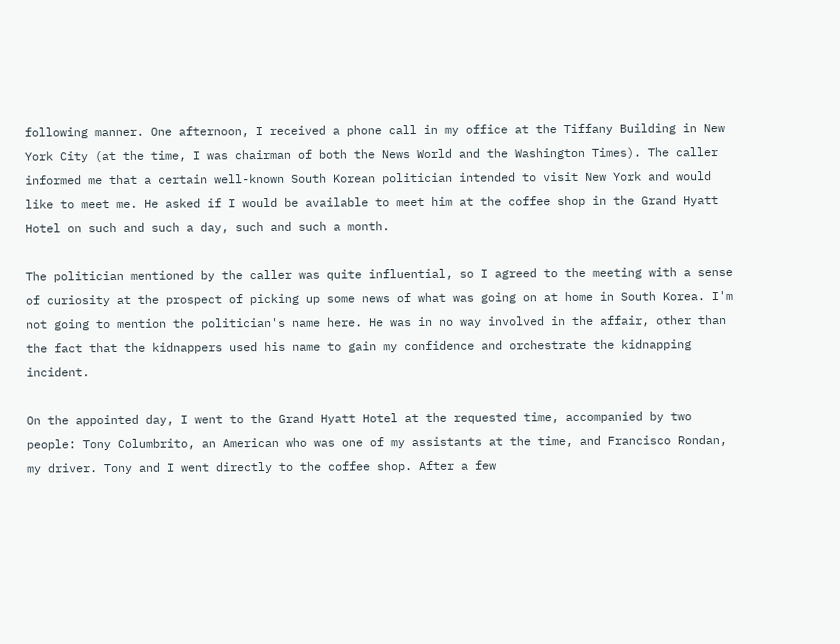following manner. One afternoon, I received a phone call in my office at the Tiffany Building in New York City (at the time, I was chairman of both the News World and the Washington Times). The caller informed me that a certain well-known South Korean politician intended to visit New York and would like to meet me. He asked if I would be available to meet him at the coffee shop in the Grand Hyatt Hotel on such and such a day, such and such a month.

The politician mentioned by the caller was quite influential, so I agreed to the meeting with a sense of curiosity at the prospect of picking up some news of what was going on at home in South Korea. I'm not going to mention the politician's name here. He was in no way involved in the affair, other than the fact that the kidnappers used his name to gain my confidence and orchestrate the kidnapping incident.

On the appointed day, I went to the Grand Hyatt Hotel at the requested time, accompanied by two people: Tony Columbrito, an American who was one of my assistants at the time, and Francisco Rondan, my driver. Tony and I went directly to the coffee shop. After a few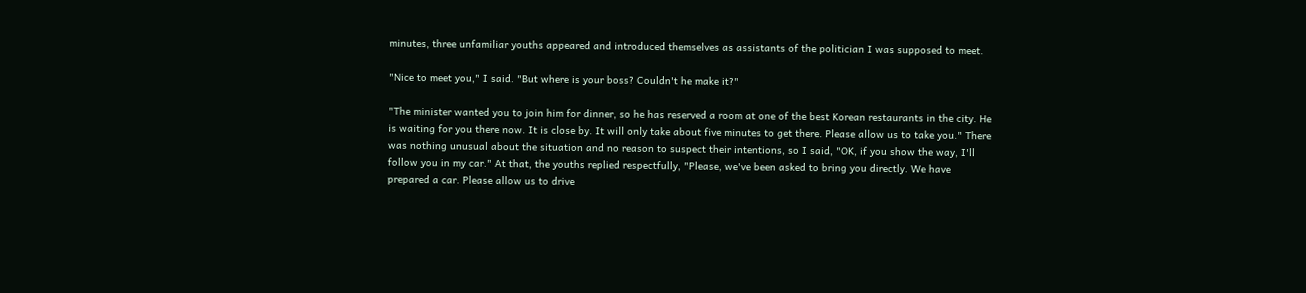minutes, three unfamiliar youths appeared and introduced themselves as assistants of the politician I was supposed to meet.

"Nice to meet you," I said. "But where is your boss? Couldn't he make it?"

"The minister wanted you to join him for dinner, so he has reserved a room at one of the best Korean restaurants in the city. He is waiting for you there now. It is close by. It will only take about five minutes to get there. Please allow us to take you." There was nothing unusual about the situation and no reason to suspect their intentions, so I said, "OK, if you show the way, I'll follow you in my car." At that, the youths replied respectfully, "Please, we've been asked to bring you directly. We have prepared a car. Please allow us to drive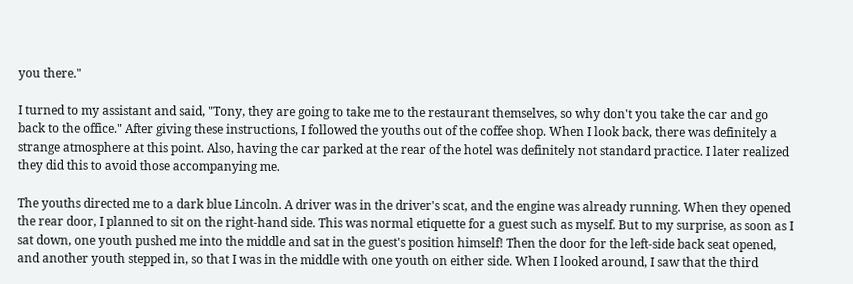you there."

I turned to my assistant and said, "Tony, they are going to take me to the restaurant themselves, so why don't you take the car and go back to the office." After giving these instructions, I followed the youths out of the coffee shop. When I look back, there was definitely a strange atmosphere at this point. Also, having the car parked at the rear of the hotel was definitely not standard practice. I later realized they did this to avoid those accompanying me.

The youths directed me to a dark blue Lincoln. A driver was in the driver's scat, and the engine was already running. When they opened the rear door, I planned to sit on the right-hand side. This was normal etiquette for a guest such as myself. But to my surprise, as soon as I sat down, one youth pushed me into the middle and sat in the guest's position himself! Then the door for the left-side back seat opened, and another youth stepped in, so that I was in the middle with one youth on either side. When I looked around, I saw that the third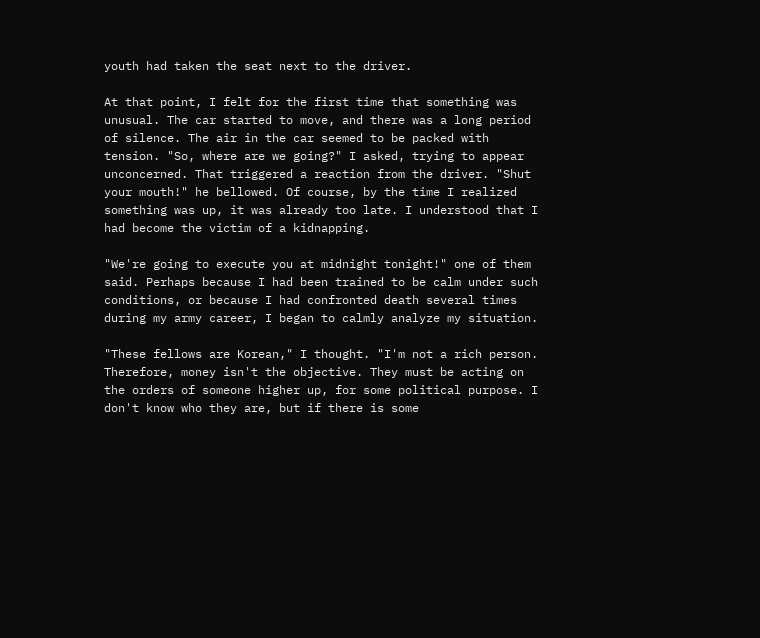youth had taken the seat next to the driver.

At that point, I felt for the first time that something was unusual. The car started to move, and there was a long period of silence. The air in the car seemed to be packed with tension. "So, where are we going?" I asked, trying to appear unconcerned. That triggered a reaction from the driver. "Shut your mouth!" he bellowed. Of course, by the time I realized something was up, it was already too late. I understood that I had become the victim of a kidnapping.

"We're going to execute you at midnight tonight!" one of them said. Perhaps because I had been trained to be calm under such conditions, or because I had confronted death several times during my army career, I began to calmly analyze my situation.

"These fellows are Korean," I thought. "I'm not a rich person. Therefore, money isn't the objective. They must be acting on the orders of someone higher up, for some political purpose. I don't know who they are, but if there is some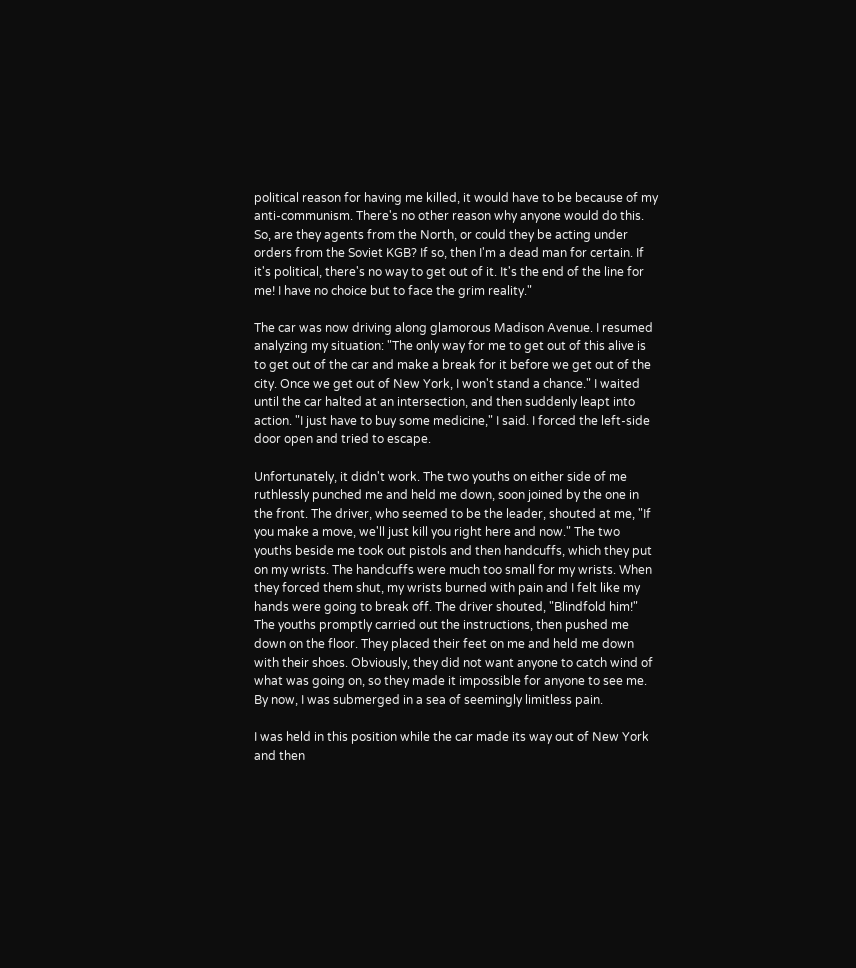political reason for having me killed, it would have to be because of my anti-communism. There's no other reason why anyone would do this. So, are they agents from the North, or could they be acting under orders from the Soviet KGB? If so, then I'm a dead man for certain. If it's political, there's no way to get out of it. It's the end of the line for me! I have no choice but to face the grim reality."

The car was now driving along glamorous Madison Avenue. I resumed analyzing my situation: "The only way for me to get out of this alive is to get out of the car and make a break for it before we get out of the city. Once we get out of New York, I won't stand a chance." I waited until the car halted at an intersection, and then suddenly leapt into action. "I just have to buy some medicine," I said. I forced the left-side door open and tried to escape.

Unfortunately, it didn't work. The two youths on either side of me ruthlessly punched me and held me down, soon joined by the one in the front. The driver, who seemed to be the leader, shouted at me, "If you make a move, we'll just kill you right here and now." The two youths beside me took out pistols and then handcuffs, which they put on my wrists. The handcuffs were much too small for my wrists. When they forced them shut, my wrists burned with pain and I felt like my hands were going to break off. The driver shouted, "Blindfold him!" The youths promptly carried out the instructions, then pushed me down on the floor. They placed their feet on me and held me down with their shoes. Obviously, they did not want anyone to catch wind of what was going on, so they made it impossible for anyone to see me. By now, I was submerged in a sea of seemingly limitless pain.

I was held in this position while the car made its way out of New York and then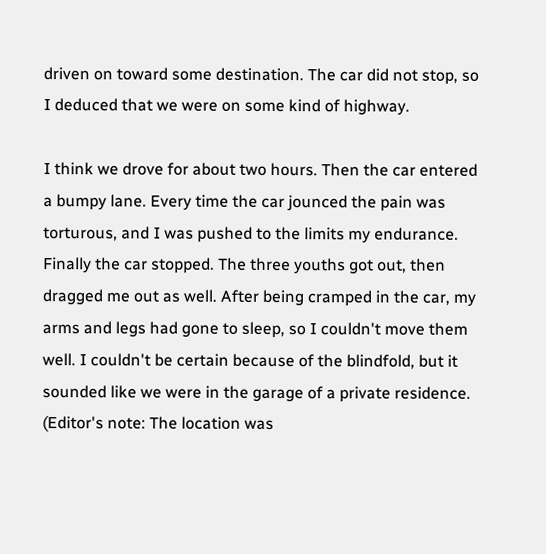driven on toward some destination. The car did not stop, so I deduced that we were on some kind of highway.

I think we drove for about two hours. Then the car entered a bumpy lane. Every time the car jounced the pain was torturous, and I was pushed to the limits my endurance. Finally the car stopped. The three youths got out, then dragged me out as well. After being cramped in the car, my arms and legs had gone to sleep, so I couldn't move them well. I couldn't be certain because of the blindfold, but it sounded like we were in the garage of a private residence. (Editor's note: The location was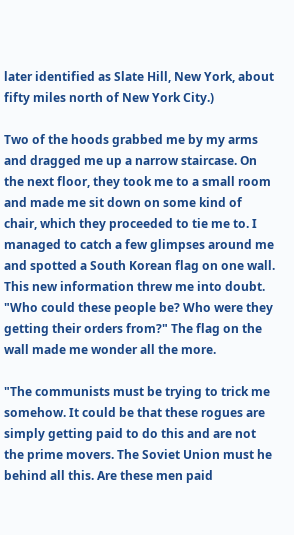later identified as Slate Hill, New York, about fifty miles north of New York City.)

Two of the hoods grabbed me by my arms and dragged me up a narrow staircase. On the next floor, they took me to a small room and made me sit down on some kind of chair, which they proceeded to tie me to. I managed to catch a few glimpses around me and spotted a South Korean flag on one wall. This new information threw me into doubt. "Who could these people be? Who were they getting their orders from?" The flag on the wall made me wonder all the more.

"The communists must be trying to trick me somehow. It could be that these rogues are simply getting paid to do this and are not the prime movers. The Soviet Union must he behind all this. Are these men paid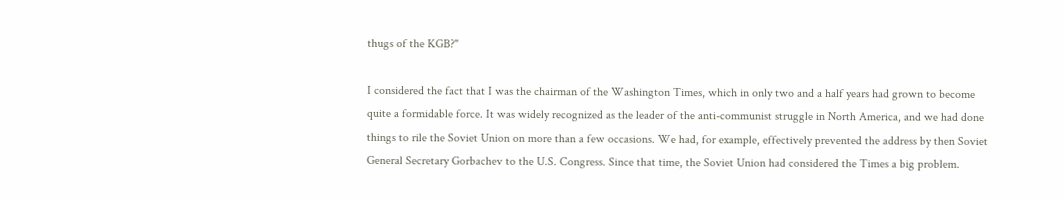thugs of the KGB?"

I considered the fact that I was the chairman of the Washington Times, which in only two and a half years had grown to become quite a formidable force. It was widely recognized as the leader of the anti-communist struggle in North America, and we had done things to rile the Soviet Union on more than a few occasions. We had, for example, effectively prevented the address by then Soviet General Secretary Gorbachev to the U.S. Congress. Since that time, the Soviet Union had considered the Times a big problem.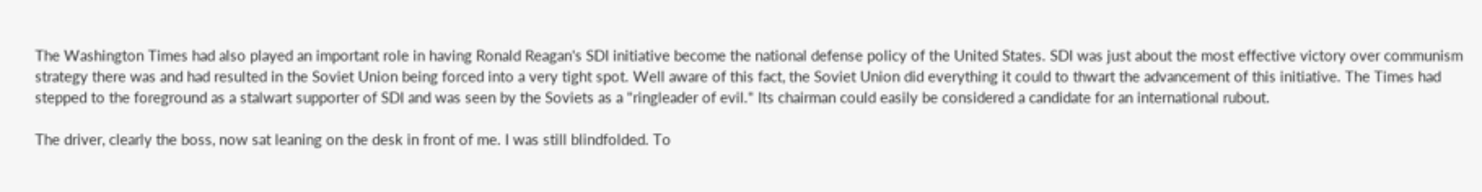The Washington Times had also played an important role in having Ronald Reagan's SDI initiative become the national defense policy of the United States. SDI was just about the most effective victory over communism strategy there was and had resulted in the Soviet Union being forced into a very tight spot. Well aware of this fact, the Soviet Union did everything it could to thwart the advancement of this initiative. The Times had stepped to the foreground as a stalwart supporter of SDI and was seen by the Soviets as a "ringleader of evil." Its chairman could easily be considered a candidate for an international rubout.

The driver, clearly the boss, now sat leaning on the desk in front of me. I was still blindfolded. To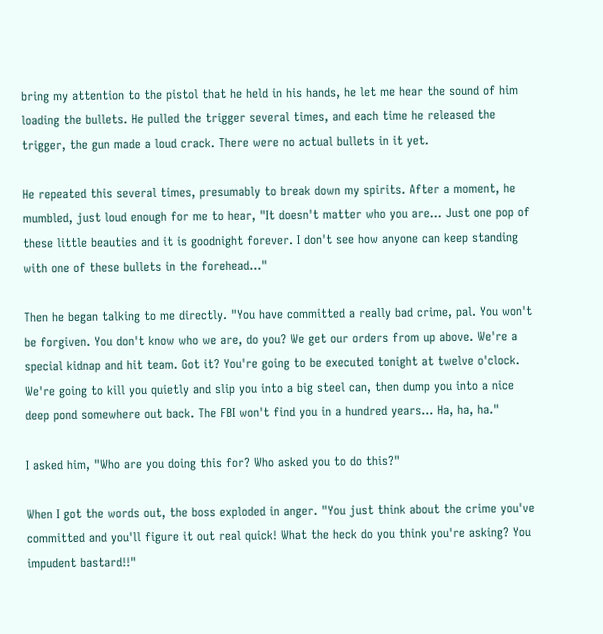bring my attention to the pistol that he held in his hands, he let me hear the sound of him loading the bullets. He pulled the trigger several times, and each time he released the trigger, the gun made a loud crack. There were no actual bullets in it yet.

He repeated this several times, presumably to break down my spirits. After a moment, he mumbled, just loud enough for me to hear, "It doesn't matter who you are... Just one pop of these little beauties and it is goodnight forever. I don't see how anyone can keep standing with one of these bullets in the forehead..."

Then he began talking to me directly. "You have committed a really bad crime, pal. You won't be forgiven. You don't know who we are, do you? We get our orders from up above. We're a special kidnap and hit team. Got it? You're going to be executed tonight at twelve o'clock. We're going to kill you quietly and slip you into a big steel can, then dump you into a nice deep pond somewhere out back. The FBI won't find you in a hundred years... Ha, ha, ha."

I asked him, "Who are you doing this for? Who asked you to do this?"

When I got the words out, the boss exploded in anger. "You just think about the crime you've committed and you'll figure it out real quick! What the heck do you think you're asking? You impudent bastard!!"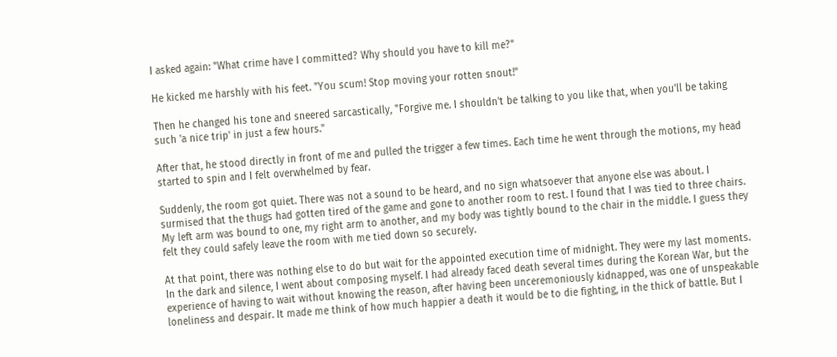I asked again: "What crime have I committed? Why should you have to kill me?"

He kicked me harshly with his feet. "You scum! Stop moving your rotten snout!"

Then he changed his tone and sneered sarcastically, "Forgive me. I shouldn't be talking to you like that, when you'll be taking such 'a nice trip' in just a few hours."

After that, he stood directly in front of me and pulled the trigger a few times. Each time he went through the motions, my head started to spin and I felt overwhelmed by fear.

Suddenly, the room got quiet. There was not a sound to be heard, and no sign whatsoever that anyone else was about. I surmised that the thugs had gotten tired of the game and gone to another room to rest. I found that I was tied to three chairs. My left arm was bound to one, my right arm to another, and my body was tightly bound to the chair in the middle. I guess they felt they could safely leave the room with me tied down so securely.

At that point, there was nothing else to do but wait for the appointed execution time of midnight. They were my last moments. In the dark and silence, I went about composing myself. I had already faced death several times during the Korean War, but the experience of having to wait without knowing the reason, after having been unceremoniously kidnapped, was one of unspeakable loneliness and despair. It made me think of how much happier a death it would be to die fighting, in the thick of battle. But I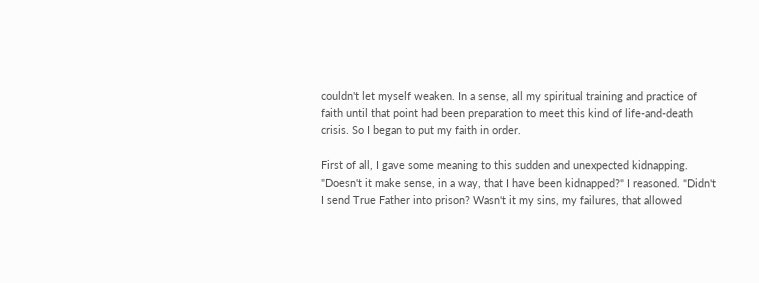couldn't let myself weaken. In a sense, all my spiritual training and practice of faith until that point had been preparation to meet this kind of life-and-death crisis. So I began to put my faith in order.

First of all, I gave some meaning to this sudden and unexpected kidnapping. "Doesn't it make sense, in a way, that I have been kidnapped?" I reasoned. "Didn't I send True Father into prison? Wasn't it my sins, my failures, that allowed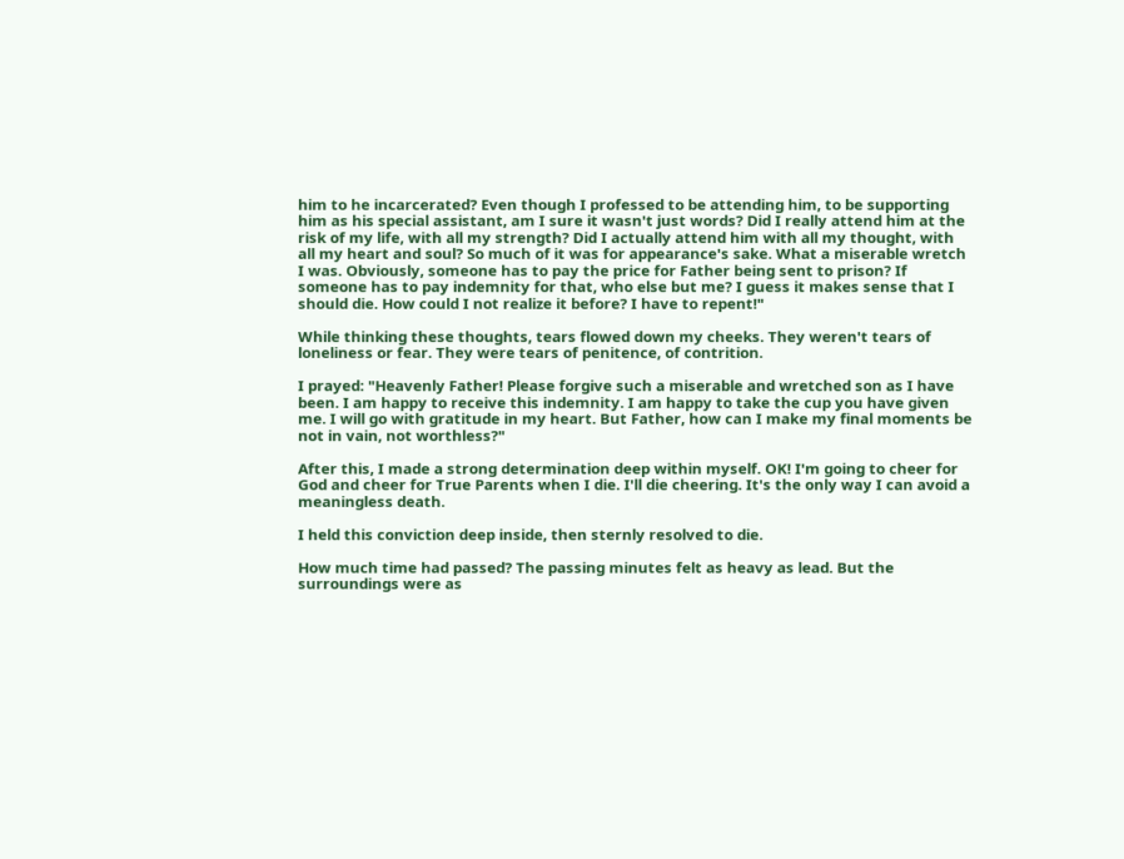him to he incarcerated? Even though I professed to be attending him, to be supporting him as his special assistant, am I sure it wasn't just words? Did I really attend him at the risk of my life, with all my strength? Did I actually attend him with all my thought, with all my heart and soul? So much of it was for appearance's sake. What a miserable wretch I was. Obviously, someone has to pay the price for Father being sent to prison? If someone has to pay indemnity for that, who else but me? I guess it makes sense that I should die. How could I not realize it before? I have to repent!"

While thinking these thoughts, tears flowed down my cheeks. They weren't tears of loneliness or fear. They were tears of penitence, of contrition.

I prayed: "Heavenly Father! Please forgive such a miserable and wretched son as I have been. I am happy to receive this indemnity. I am happy to take the cup you have given me. I will go with gratitude in my heart. But Father, how can I make my final moments be not in vain, not worthless?"

After this, I made a strong determination deep within myself. OK! I'm going to cheer for God and cheer for True Parents when I die. I'll die cheering. It's the only way I can avoid a meaningless death.

I held this conviction deep inside, then sternly resolved to die.

How much time had passed? The passing minutes felt as heavy as lead. But the surroundings were as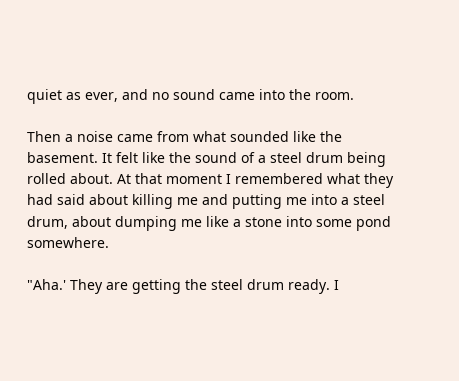quiet as ever, and no sound came into the room.

Then a noise came from what sounded like the basement. It felt like the sound of a steel drum being rolled about. At that moment I remembered what they had said about killing me and putting me into a steel drum, about dumping me like a stone into some pond somewhere.

"Aha.' They are getting the steel drum ready. I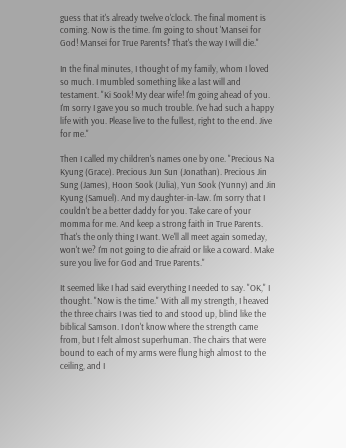guess that it's already twelve o'clock. The final moment is coming. Now is the time. I'm going to shout 'Mansei for God! Mansei for True Parents!' That's the way I will die."

In the final minutes, I thought of my family, whom I loved so much. I mumbled something like a last will and testament. "Ki Sook! My dear wife! I'm going ahead of you. I'm sorry I gave you so much trouble. I've had such a happy life with you. Please live to the fullest, right to the end. Jive for me."

Then I called my children's names one by one. "Precious Na Kyung (Grace). Precious Jun Sun (Jonathan). Precious Jin Sung (James), Hoon Sook (Julia), Yun Sook (Yunny) and Jin Kyung (Samuel). And my daughter-in-law. I'm sorry that I couldn't be a better daddy for you. Take care of your momma for me. And keep a strong faith in True Parents. That's the only thing I want. We'll all meet again someday, won't we? I'm not going to die afraid or like a coward. Make sure you live for God and True Parents."

It seemed like I had said everything I needed to say. "OK," I thought. "Now is the time." With all my strength, I heaved the three chairs I was tied to and stood up, blind like the biblical Samson. I don't know where the strength came from, but I felt almost superhuman. The chairs that were bound to each of my arms were flung high almost to the ceiling, and I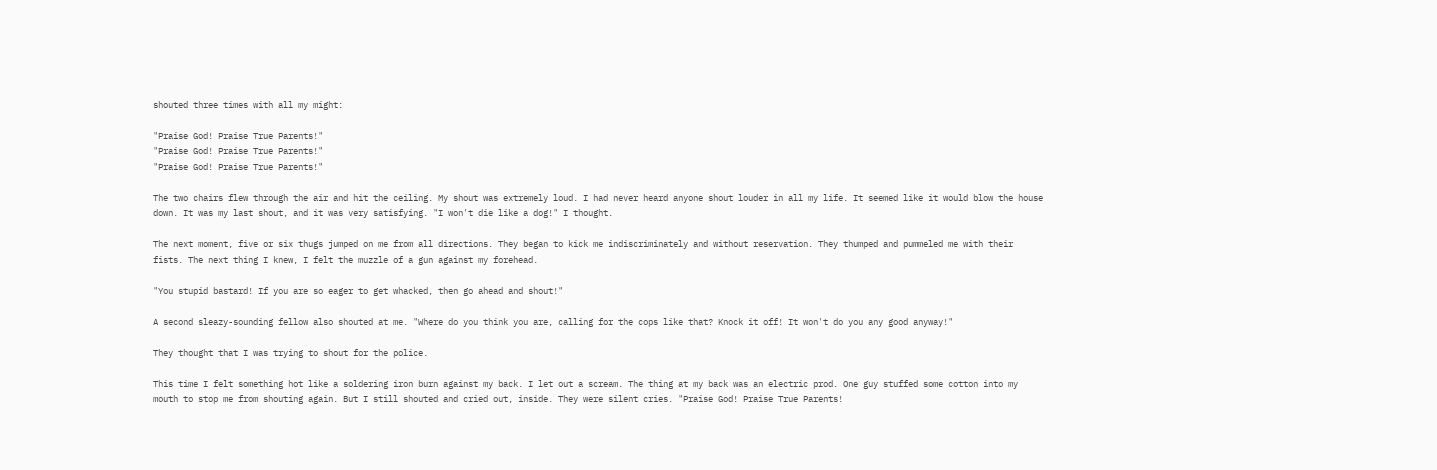shouted three times with all my might:

"Praise God! Praise True Parents!"
"Praise God! Praise True Parents!"
"Praise God! Praise True Parents!"

The two chairs flew through the air and hit the ceiling. My shout was extremely loud. I had never heard anyone shout louder in all my life. It seemed like it would blow the house down. It was my last shout, and it was very satisfying. "I won't die like a dog!" I thought.

The next moment, five or six thugs jumped on me from all directions. They began to kick me indiscriminately and without reservation. They thumped and pummeled me with their fists. The next thing I knew, I felt the muzzle of a gun against my forehead.

"You stupid bastard! If you are so eager to get whacked, then go ahead and shout!"

A second sleazy-sounding fellow also shouted at me. "Where do you think you are, calling for the cops like that? Knock it off! It won't do you any good anyway!"

They thought that I was trying to shout for the police.

This time I felt something hot like a soldering iron burn against my back. I let out a scream. The thing at my back was an electric prod. One guy stuffed some cotton into my mouth to stop me from shouting again. But I still shouted and cried out, inside. They were silent cries. "Praise God! Praise True Parents!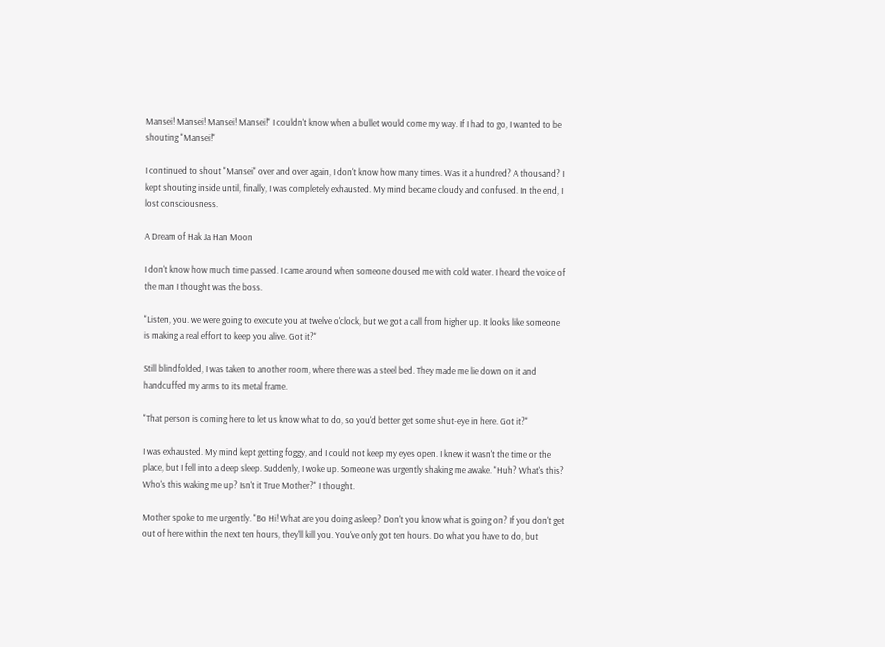Mansei! Mansei! Mansei! Mansei!" I couldn't know when a bullet would come my way. If I had to go, I wanted to be shouting "Mansei!"

I continued to shout "Mansei" over and over again, I don't know how many times. Was it a hundred? A thousand? I kept shouting inside until, finally, I was completely exhausted. My mind became cloudy and confused. In the end, I lost consciousness.

A Dream of Hak Ja Han Moon

I don't know how much time passed. I came around when someone doused me with cold water. I heard the voice of the man I thought was the boss.

"Listen, you. we were going to execute you at twelve o'clock, but we got a call from higher up. It looks like someone is making a real effort to keep you alive. Got it?"

Still blindfolded, I was taken to another room, where there was a steel bed. They made me lie down on it and handcuffed my arms to its metal frame.

"That person is coming here to let us know what to do, so you'd better get some shut-eye in here. Got it?"

I was exhausted. My mind kept getting foggy, and I could not keep my eyes open. I knew it wasn't the time or the place, but I fell into a deep sleep. Suddenly, I woke up. Someone was urgently shaking me awake. "Huh? What's this? Who's this waking me up? Isn't it True Mother?" I thought.

Mother spoke to me urgently. "Bo Hi! What are you doing asleep? Don't you know what is going on? If you don't get out of here within the next ten hours, they'll kill you. You've only got ten hours. Do what you have to do, but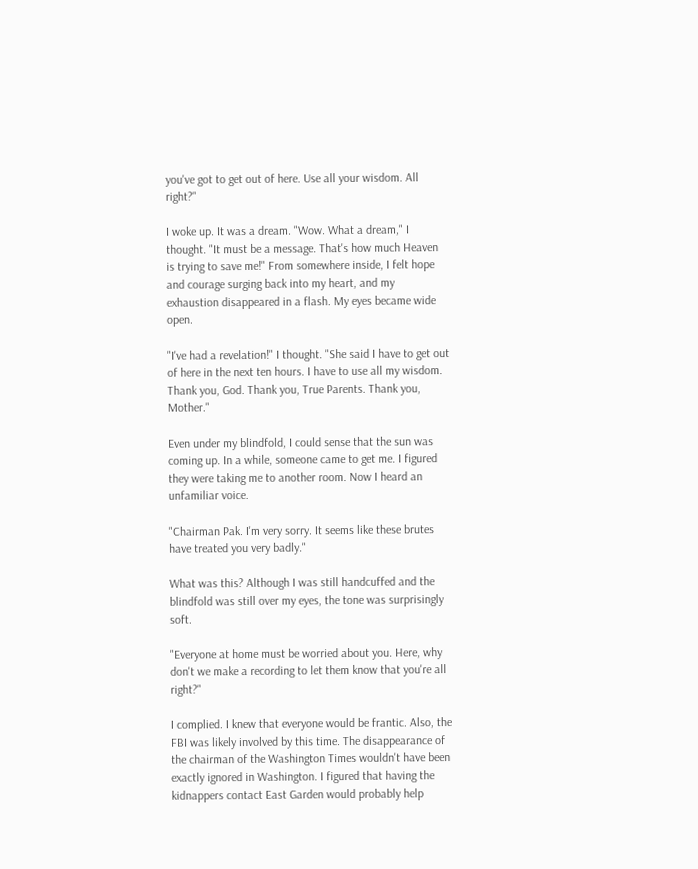you've got to get out of here. Use all your wisdom. All right?"

I woke up. It was a dream. "Wow. What a dream," I thought. "It must be a message. That's how much Heaven is trying to save me!" From somewhere inside, I felt hope and courage surging back into my heart, and my exhaustion disappeared in a flash. My eyes became wide open.

"I've had a revelation!" I thought. "She said I have to get out of here in the next ten hours. I have to use all my wisdom. Thank you, God. Thank you, True Parents. Thank you, Mother."

Even under my blindfold, I could sense that the sun was coming up. In a while, someone came to get me. I figured they were taking me to another room. Now I heard an unfamiliar voice.

"Chairman Pak. I'm very sorry. It seems like these brutes have treated you very badly."

What was this? Although I was still handcuffed and the blindfold was still over my eyes, the tone was surprisingly soft.

"Everyone at home must be worried about you. Here, why don't we make a recording to let them know that you're all right?"

I complied. I knew that everyone would be frantic. Also, the FBI was likely involved by this time. The disappearance of the chairman of the Washington Times wouldn't have been exactly ignored in Washington. I figured that having the kidnappers contact East Garden would probably help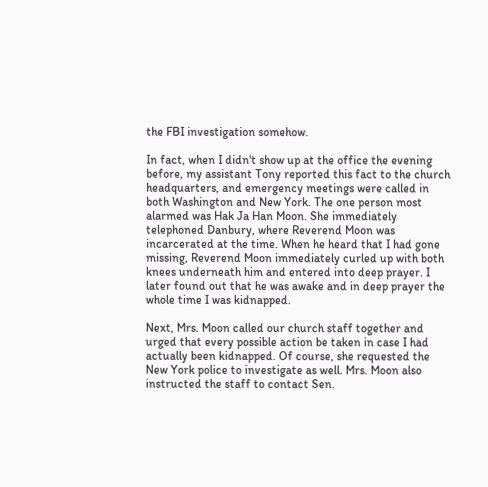the FBI investigation somehow.

In fact, when I didn't show up at the office the evening before, my assistant Tony reported this fact to the church headquarters, and emergency meetings were called in both Washington and New York. The one person most alarmed was Hak Ja Han Moon. She immediately telephoned Danbury, where Reverend Moon was incarcerated at the time. When he heard that I had gone missing, Reverend Moon immediately curled up with both knees underneath him and entered into deep prayer. I later found out that he was awake and in deep prayer the whole time I was kidnapped.

Next, Mrs. Moon called our church staff together and urged that every possible action be taken in case I had actually been kidnapped. Of course, she requested the New York police to investigate as well. Mrs. Moon also instructed the staff to contact Sen.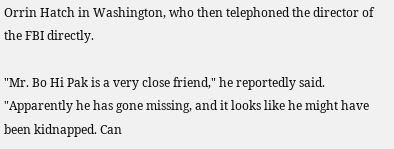Orrin Hatch in Washington, who then telephoned the director of the FBI directly.

"Mr. Bo Hi Pak is a very close friend," he reportedly said. "Apparently he has gone missing, and it looks like he might have been kidnapped. Can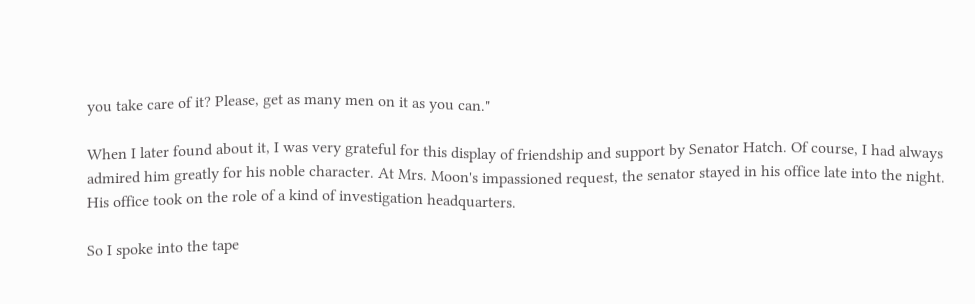you take care of it? Please, get as many men on it as you can."

When I later found about it, I was very grateful for this display of friendship and support by Senator Hatch. Of course, I had always admired him greatly for his noble character. At Mrs. Moon's impassioned request, the senator stayed in his office late into the night. His office took on the role of a kind of investigation headquarters.

So I spoke into the tape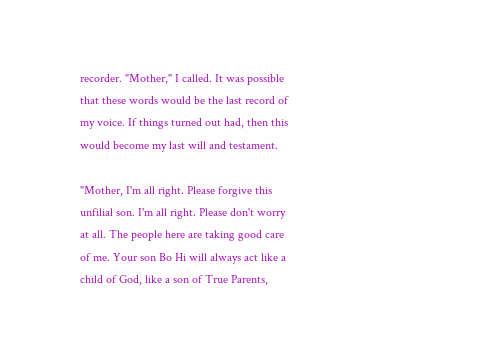recorder. "Mother," I called. It was possible that these words would be the last record of my voice. If things turned out had, then this would become my last will and testament.

"Mother, I'm all right. Please forgive this unfilial son. I'm all right. Please don't worry at all. The people here are taking good care of me. Your son Bo Hi will always act like a child of God, like a son of True Parents,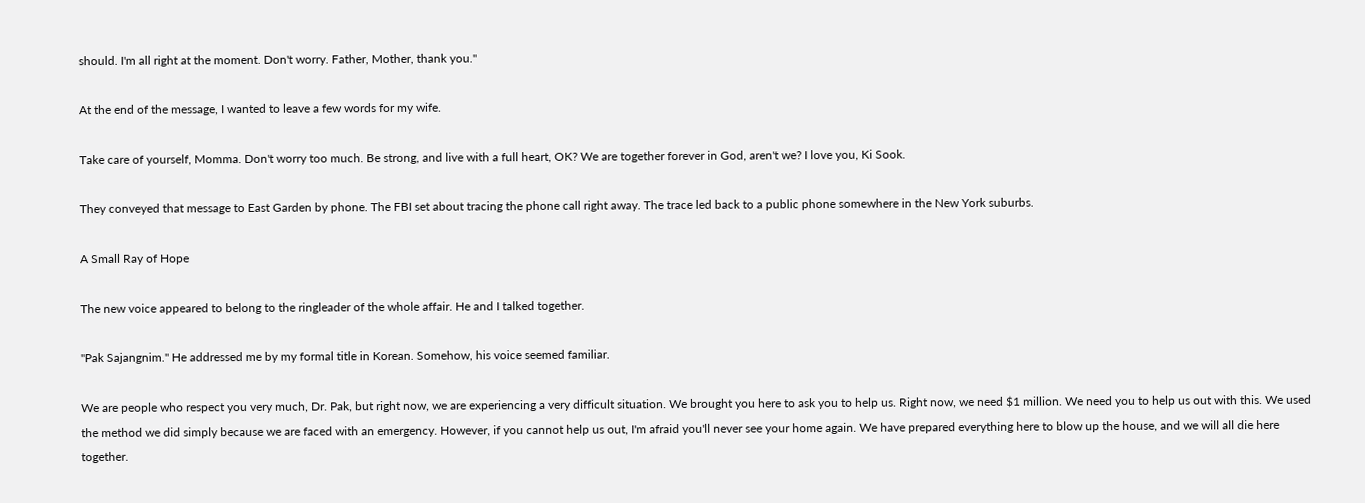should. I'm all right at the moment. Don't worry. Father, Mother, thank you."

At the end of the message, I wanted to leave a few words for my wife.

Take care of yourself, Momma. Don't worry too much. Be strong, and live with a full heart, OK? We are together forever in God, aren't we? I love you, Ki Sook.

They conveyed that message to East Garden by phone. The FBI set about tracing the phone call right away. The trace led back to a public phone somewhere in the New York suburbs.

A Small Ray of Hope

The new voice appeared to belong to the ringleader of the whole affair. He and I talked together.

"Pak Sajangnim." He addressed me by my formal title in Korean. Somehow, his voice seemed familiar.

We are people who respect you very much, Dr. Pak, but right now, we are experiencing a very difficult situation. We brought you here to ask you to help us. Right now, we need $1 million. We need you to help us out with this. We used the method we did simply because we are faced with an emergency. However, if you cannot help us out, I'm afraid you'll never see your home again. We have prepared everything here to blow up the house, and we will all die here together.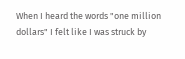When I heard the words "one million dollars" I felt like I was struck by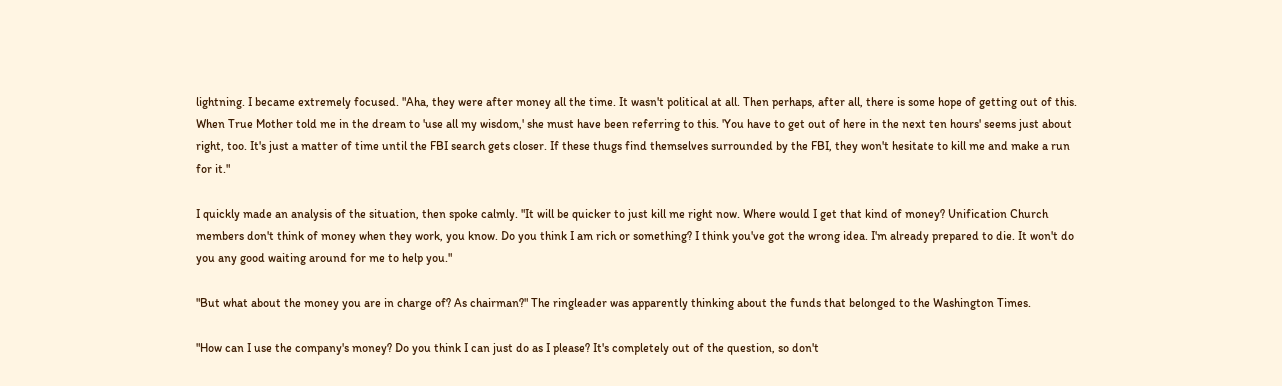lightning. I became extremely focused. "Aha, they were after money all the time. It wasn't political at all. Then perhaps, after all, there is some hope of getting out of this. When True Mother told me in the dream to 'use all my wisdom,' she must have been referring to this. 'You have to get out of here in the next ten hours' seems just about right, too. It's just a matter of time until the FBI search gets closer. If these thugs find themselves surrounded by the FBI, they won't hesitate to kill me and make a run for it."

I quickly made an analysis of the situation, then spoke calmly. "It will be quicker to just kill me right now. Where would I get that kind of money? Unification Church members don't think of money when they work, you know. Do you think I am rich or something? I think you've got the wrong idea. I'm already prepared to die. It won't do you any good waiting around for me to help you."

"But what about the money you are in charge of? As chairman?" The ringleader was apparently thinking about the funds that belonged to the Washington Times.

"How can I use the company's money? Do you think I can just do as I please? It's completely out of the question, so don't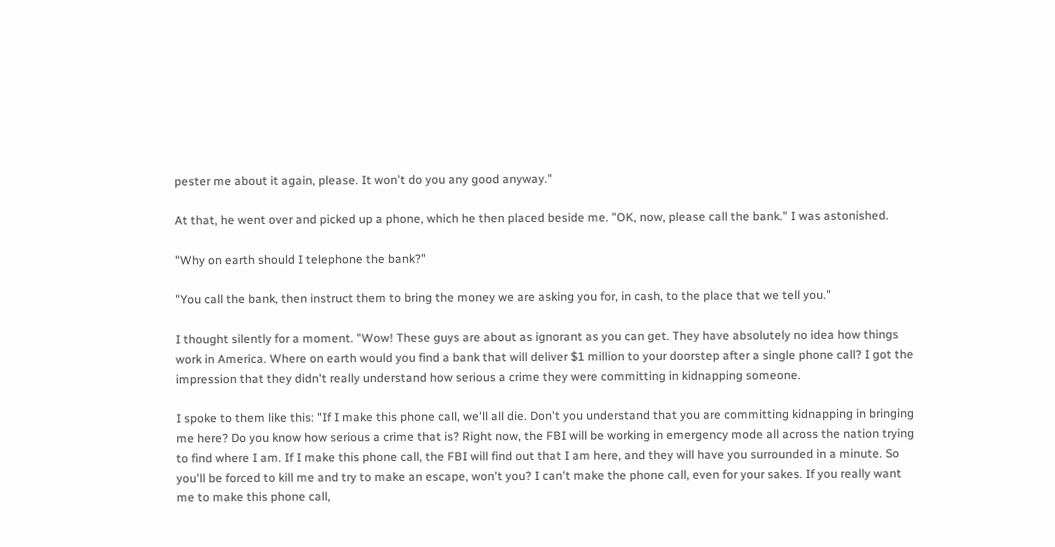pester me about it again, please. It won't do you any good anyway."

At that, he went over and picked up a phone, which he then placed beside me. "OK, now, please call the bank." I was astonished.

"Why on earth should I telephone the bank?"

"You call the bank, then instruct them to bring the money we are asking you for, in cash, to the place that we tell you."

I thought silently for a moment. "Wow! These guys are about as ignorant as you can get. They have absolutely no idea how things work in America. Where on earth would you find a bank that will deliver $1 million to your doorstep after a single phone call? I got the impression that they didn't really understand how serious a crime they were committing in kidnapping someone.

I spoke to them like this: "If I make this phone call, we'll all die. Don't you understand that you are committing kidnapping in bringing me here? Do you know how serious a crime that is? Right now, the FBI will be working in emergency mode all across the nation trying to find where I am. If I make this phone call, the FBI will find out that I am here, and they will have you surrounded in a minute. So you'll be forced to kill me and try to make an escape, won't you? I can't make the phone call, even for your sakes. If you really want me to make this phone call,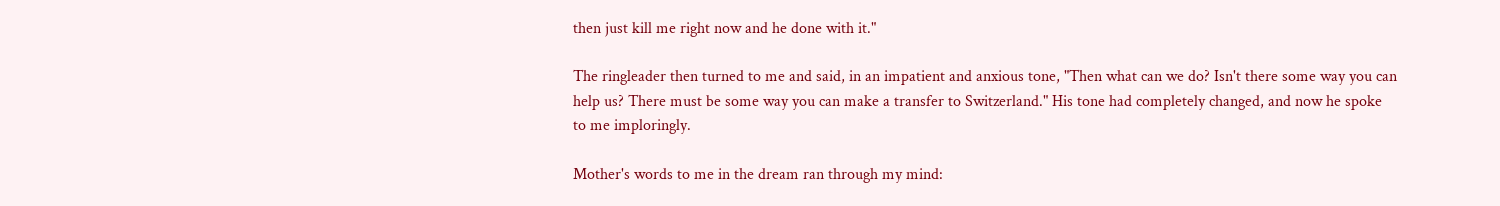then just kill me right now and he done with it."

The ringleader then turned to me and said, in an impatient and anxious tone, "Then what can we do? Isn't there some way you can help us? There must be some way you can make a transfer to Switzerland." His tone had completely changed, and now he spoke to me imploringly.

Mother's words to me in the dream ran through my mind: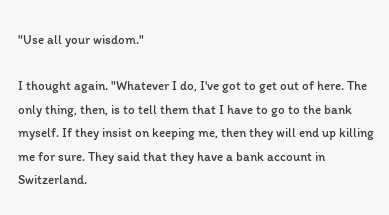"Use all your wisdom."

I thought again. "Whatever I do, I've got to get out of here. The only thing, then, is to tell them that I have to go to the bank myself. If they insist on keeping me, then they will end up killing me for sure. They said that they have a bank account in Switzerland.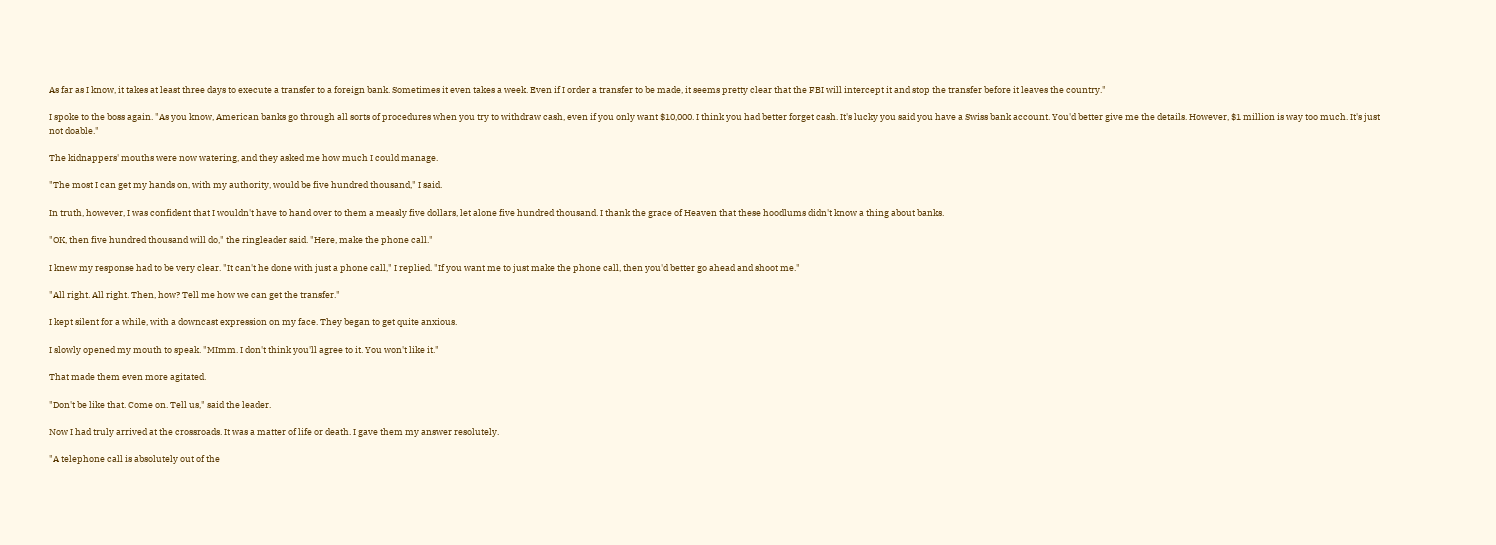As far as I know, it takes at least three days to execute a transfer to a foreign bank. Sometimes it even takes a week. Even if I order a transfer to be made, it seems pretty clear that the FBI will intercept it and stop the transfer before it leaves the country."

I spoke to the boss again. "As you know, American banks go through all sorts of procedures when you try to withdraw cash, even if you only want $10,000. I think you had better forget cash. It's lucky you said you have a Swiss bank account. You'd better give me the details. However, $1 million is way too much. It's just not doable."

The kidnappers' mouths were now watering, and they asked me how much I could manage.

"The most I can get my hands on, with my authority, would be five hundred thousand," I said.

In truth, however, I was confident that I wouldn't have to hand over to them a measly five dollars, let alone five hundred thousand. I thank the grace of Heaven that these hoodlums didn't know a thing about banks.

"OK, then five hundred thousand will do," the ringleader said. "Here, make the phone call."

I knew my response had to be very clear. "It can't he done with just a phone call," I replied. "If you want me to just make the phone call, then you'd better go ahead and shoot me."

"All right. All right. Then, how? Tell me how we can get the transfer."

I kept silent for a while, with a downcast expression on my face. They began to get quite anxious.

I slowly opened my mouth to speak. "MImm. I don't think you'll agree to it. You won't like it."

That made them even more agitated.

"Don't be like that. Come on. Tell us," said the leader.

Now I had truly arrived at the crossroads. It was a matter of life or death. I gave them my answer resolutely.

"A telephone call is absolutely out of the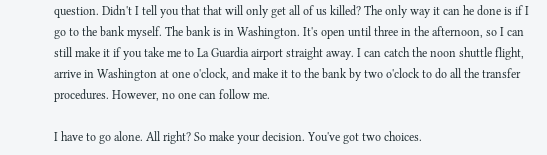question. Didn't I tell you that that will only get all of us killed? The only way it can he done is if I go to the bank myself. The bank is in Washington. It's open until three in the afternoon, so I can still make it if you take me to La Guardia airport straight away. I can catch the noon shuttle flight, arrive in Washington at one o'clock, and make it to the bank by two o'clock to do all the transfer procedures. However, no one can follow me.

I have to go alone. All right? So make your decision. You've got two choices.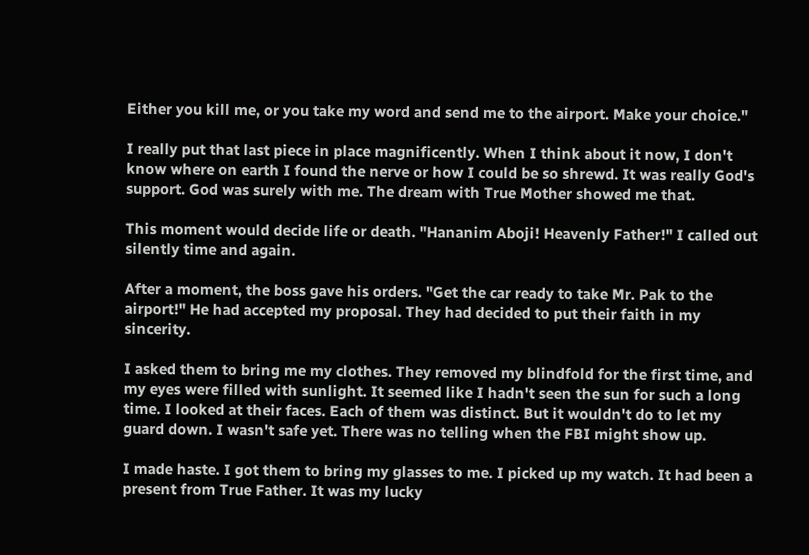Either you kill me, or you take my word and send me to the airport. Make your choice."

I really put that last piece in place magnificently. When I think about it now, I don't know where on earth I found the nerve or how I could be so shrewd. It was really God's support. God was surely with me. The dream with True Mother showed me that.

This moment would decide life or death. "Hananim Aboji! Heavenly Father!" I called out silently time and again.

After a moment, the boss gave his orders. "Get the car ready to take Mr. Pak to the airport!" He had accepted my proposal. They had decided to put their faith in my sincerity.

I asked them to bring me my clothes. They removed my blindfold for the first time, and my eyes were filled with sunlight. It seemed like I hadn't seen the sun for such a long time. I looked at their faces. Each of them was distinct. But it wouldn't do to let my guard down. I wasn't safe yet. There was no telling when the FBI might show up.

I made haste. I got them to bring my glasses to me. I picked up my watch. It had been a present from True Father. It was my lucky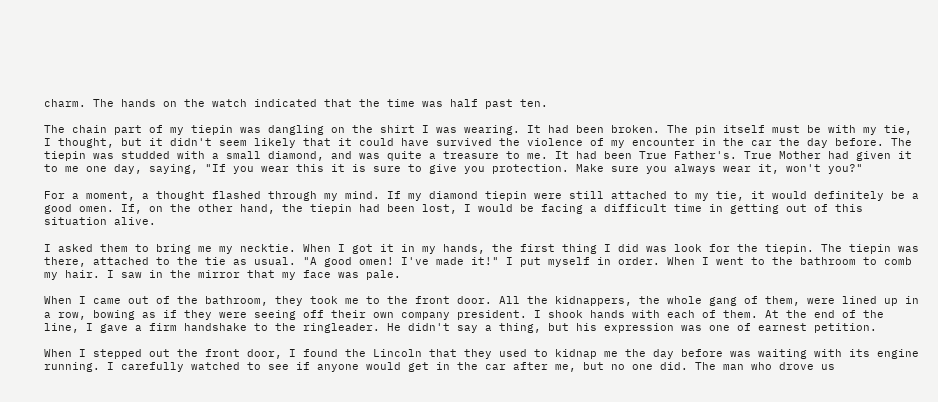charm. The hands on the watch indicated that the time was half past ten.

The chain part of my tiepin was dangling on the shirt I was wearing. It had been broken. The pin itself must be with my tie, I thought, but it didn't seem likely that it could have survived the violence of my encounter in the car the day before. The tiepin was studded with a small diamond, and was quite a treasure to me. It had been True Father's. True Mother had given it to me one day, saying, "If you wear this it is sure to give you protection. Make sure you always wear it, won't you?"

For a moment, a thought flashed through my mind. If my diamond tiepin were still attached to my tie, it would definitely be a good omen. If, on the other hand, the tiepin had been lost, I would be facing a difficult time in getting out of this situation alive.

I asked them to bring me my necktie. When I got it in my hands, the first thing I did was look for the tiepin. The tiepin was there, attached to the tie as usual. "A good omen! I've made it!" I put myself in order. When I went to the bathroom to comb my hair. I saw in the mirror that my face was pale.

When I came out of the bathroom, they took me to the front door. All the kidnappers, the whole gang of them, were lined up in a row, bowing as if they were seeing off their own company president. I shook hands with each of them. At the end of the line, I gave a firm handshake to the ringleader. He didn't say a thing, but his expression was one of earnest petition.

When I stepped out the front door, I found the Lincoln that they used to kidnap me the day before was waiting with its engine running. I carefully watched to see if anyone would get in the car after me, but no one did. The man who drove us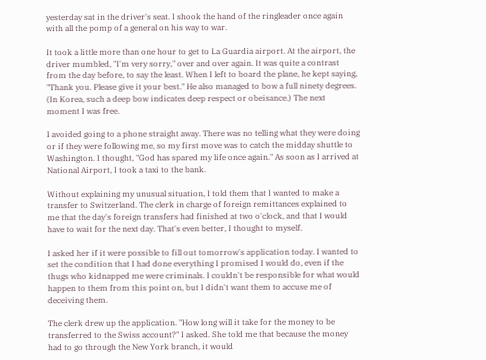yesterday sat in the driver's seat. I shook the hand of the ringleader once again with all the pomp of a general on his way to war.

It took a little more than one hour to get to La Guardia airport. At the airport, the driver mumbled, "I'm very sorry," over and over again. It was quite a contrast from the day before, to say the least. When I left to board the plane, he kept saying, "Thank you. Please give it your best." He also managed to bow a full ninety degrees. (In Korea, such a deep bow indicates deep respect or obeisance.) The next moment I was free.

I avoided going to a phone straight away. There was no telling what they were doing or if they were following me, so my first move was to catch the midday shuttle to Washington. I thought, "God has spared my life once again." As soon as I arrived at National Airport, I took a taxi to the bank.

Without explaining my unusual situation, I told them that I wanted to make a transfer to Switzerland. The clerk in charge of foreign remittances explained to me that the day's foreign transfers had finished at two o'clock, and that I would have to wait for the next day. That's even better, I thought to myself.

I asked her if it were possible to fill out tomorrow's application today. I wanted to set the condition that I had done everything I promised I would do, even if the thugs who kidnapped me were criminals. I couldn't be responsible for what would happen to them from this point on, but I didn't want them to accuse me of deceiving them.

The clerk drew up the application. "How long will it take for the money to be transferred to the Swiss account?" I asked. She told me that because the money had to go through the New York branch, it would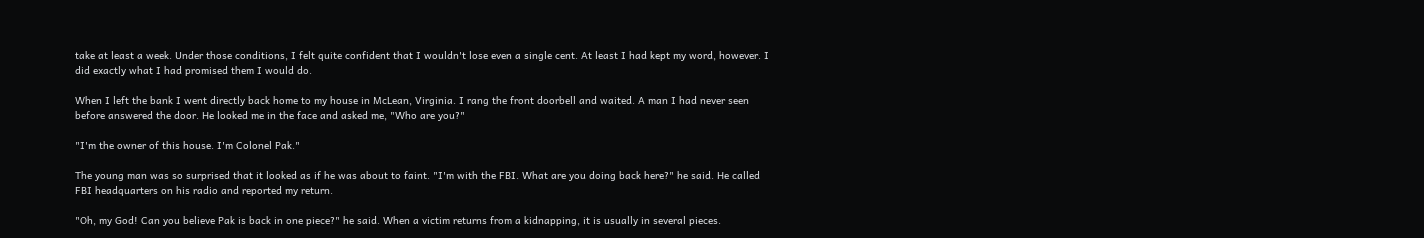take at least a week. Under those conditions, I felt quite confident that I wouldn't lose even a single cent. At least I had kept my word, however. I did exactly what I had promised them I would do.

When I left the bank I went directly back home to my house in McLean, Virginia. I rang the front doorbell and waited. A man I had never seen before answered the door. He looked me in the face and asked me, "Who are you?"

"I'm the owner of this house. I'm Colonel Pak."

The young man was so surprised that it looked as if he was about to faint. "I'm with the FBI. What are you doing back here?" he said. He called FBI headquarters on his radio and reported my return.

"Oh, my God! Can you believe Pak is back in one piece?" he said. When a victim returns from a kidnapping, it is usually in several pieces.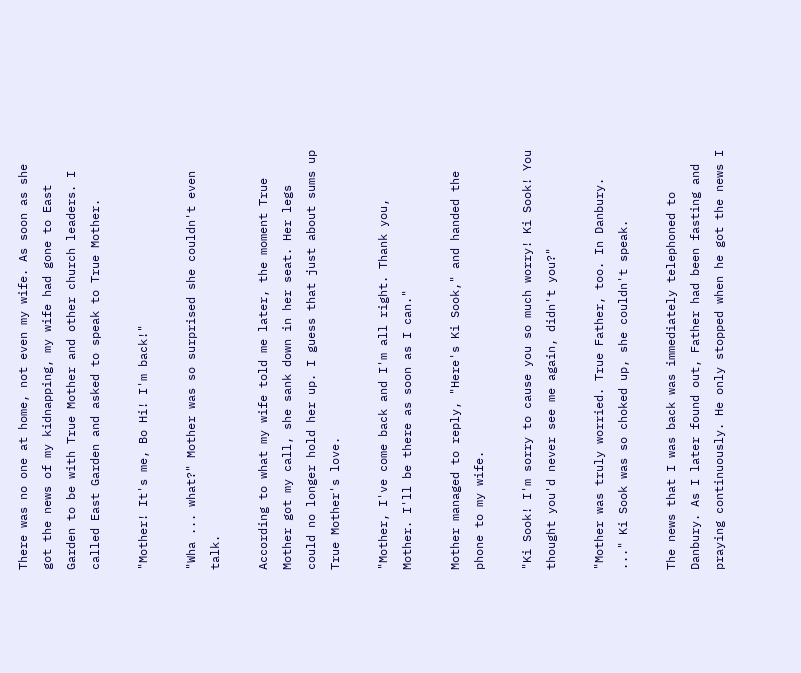There was no one at home, not even my wife. As soon as she got the news of my kidnapping, my wife had gone to East Garden to be with True Mother and other church leaders. I called East Garden and asked to speak to True Mother.

"Mother! It's me, Bo Hi! I'm back!"

"Wha ... what?" Mother was so surprised she couldn't even talk.

According to what my wife told me later, the moment True Mother got my call, she sank down in her seat. Her legs could no longer hold her up. I guess that just about sums up True Mother's love.

"Mother, I've come back and I'm all right. Thank you, Mother. I'll be there as soon as I can."

Mother managed to reply, "Here's Ki Sook," and handed the phone to my wife.

"Ki Sook! I'm sorry to cause you so much worry! Ki Sook! You thought you'd never see me again, didn't you?"

"Mother was truly worried. True Father, too. In Danbury. ..." Ki Sook was so choked up, she couldn't speak.

The news that I was back was immediately telephoned to Danbury. As I later found out, Father had been fasting and praying continuously. He only stopped when he got the news I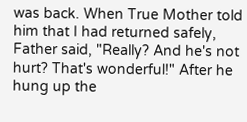was back. When True Mother told him that I had returned safely, Father said, "Really? And he's not hurt? That's wonderful!" After he hung up the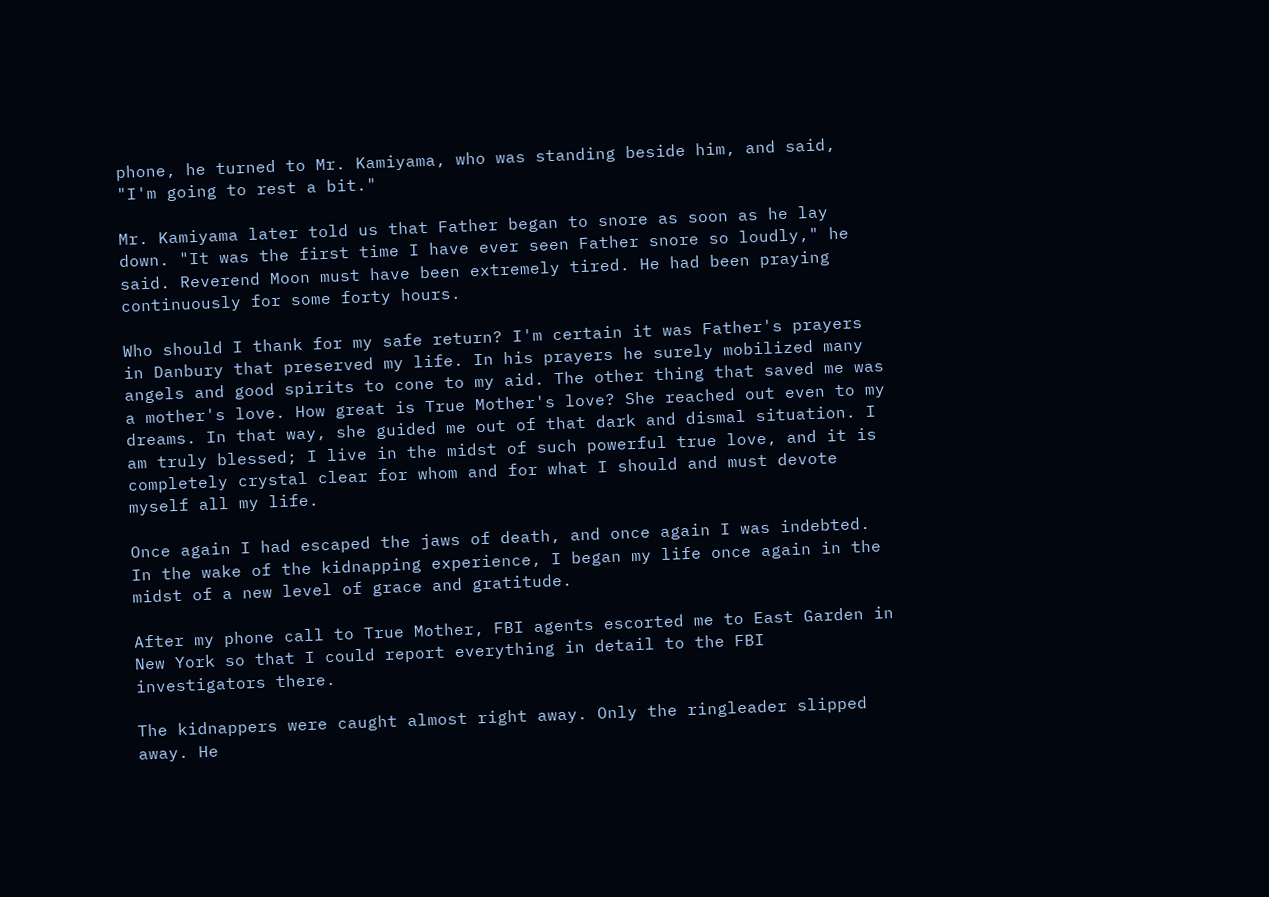phone, he turned to Mr. Kamiyama, who was standing beside him, and said, "I'm going to rest a bit."

Mr. Kamiyama later told us that Father began to snore as soon as he lay down. "It was the first time I have ever seen Father snore so loudly," he said. Reverend Moon must have been extremely tired. He had been praying continuously for some forty hours.

Who should I thank for my safe return? I'm certain it was Father's prayers in Danbury that preserved my life. In his prayers he surely mobilized many angels and good spirits to cone to my aid. The other thing that saved me was a mother's love. How great is True Mother's love? She reached out even to my dreams. In that way, she guided me out of that dark and dismal situation. I am truly blessed; I live in the midst of such powerful true love, and it is completely crystal clear for whom and for what I should and must devote myself all my life.

Once again I had escaped the jaws of death, and once again I was indebted. In the wake of the kidnapping experience, I began my life once again in the midst of a new level of grace and gratitude.

After my phone call to True Mother, FBI agents escorted me to East Garden in New York so that I could report everything in detail to the FBI investigators there.

The kidnappers were caught almost right away. Only the ringleader slipped away. He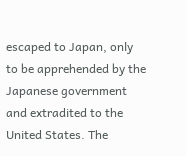escaped to Japan, only to be apprehended by the Japanese government and extradited to the United States. The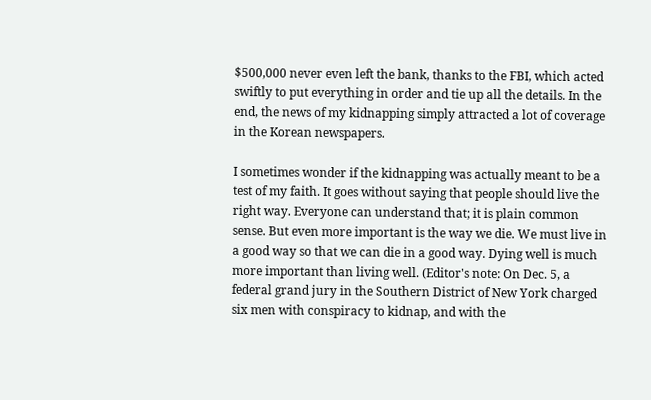$500,000 never even left the bank, thanks to the FBI, which acted swiftly to put everything in order and tie up all the details. In the end, the news of my kidnapping simply attracted a lot of coverage in the Korean newspapers.

I sometimes wonder if the kidnapping was actually meant to be a test of my faith. It goes without saying that people should live the right way. Everyone can understand that; it is plain common sense. But even more important is the way we die. We must live in a good way so that we can die in a good way. Dying well is much more important than living well. (Editor's note: On Dec. 5, a federal grand jury in the Southern District of New York charged six men with conspiracy to kidnap, and with the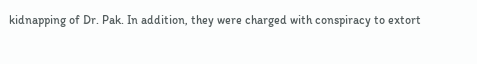kidnapping of Dr. Pak. In addition, they were charged with conspiracy to extort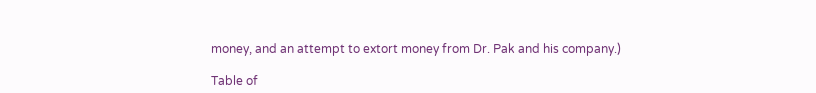money, and an attempt to extort money from Dr. Pak and his company.)

Table of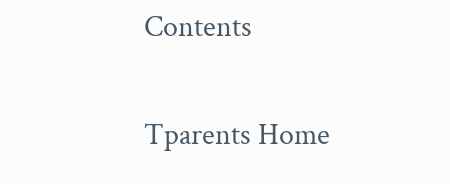Contents

Tparents Home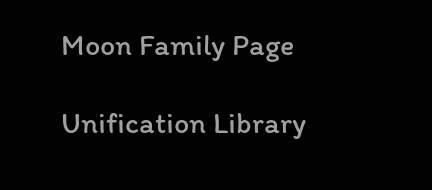Moon Family Page

Unification Library